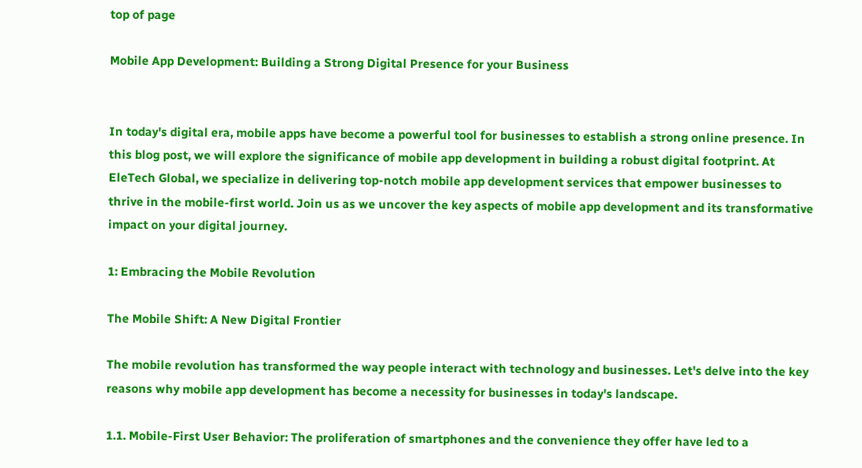top of page

Mobile App Development: Building a Strong Digital Presence for your Business


In today's digital era, mobile apps have become a powerful tool for businesses to establish a strong online presence. In this blog post, we will explore the significance of mobile app development in building a robust digital footprint. At EleTech Global, we specialize in delivering top-notch mobile app development services that empower businesses to thrive in the mobile-first world. Join us as we uncover the key aspects of mobile app development and its transformative impact on your digital journey.

1: Embracing the Mobile Revolution

The Mobile Shift: A New Digital Frontier

The mobile revolution has transformed the way people interact with technology and businesses. Let's delve into the key reasons why mobile app development has become a necessity for businesses in today's landscape.

1.1. Mobile-First User Behavior: The proliferation of smartphones and the convenience they offer have led to a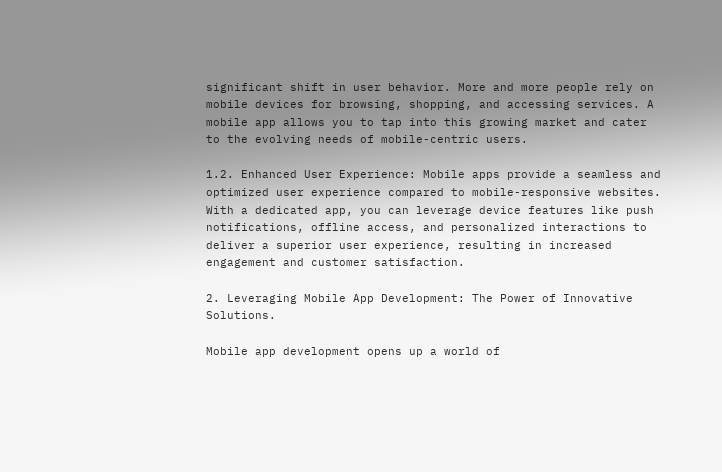significant shift in user behavior. More and more people rely on mobile devices for browsing, shopping, and accessing services. A mobile app allows you to tap into this growing market and cater to the evolving needs of mobile-centric users.

1.2. Enhanced User Experience: Mobile apps provide a seamless and optimized user experience compared to mobile-responsive websites. With a dedicated app, you can leverage device features like push notifications, offline access, and personalized interactions to deliver a superior user experience, resulting in increased engagement and customer satisfaction.

2. Leveraging Mobile App Development: The Power of Innovative Solutions.

Mobile app development opens up a world of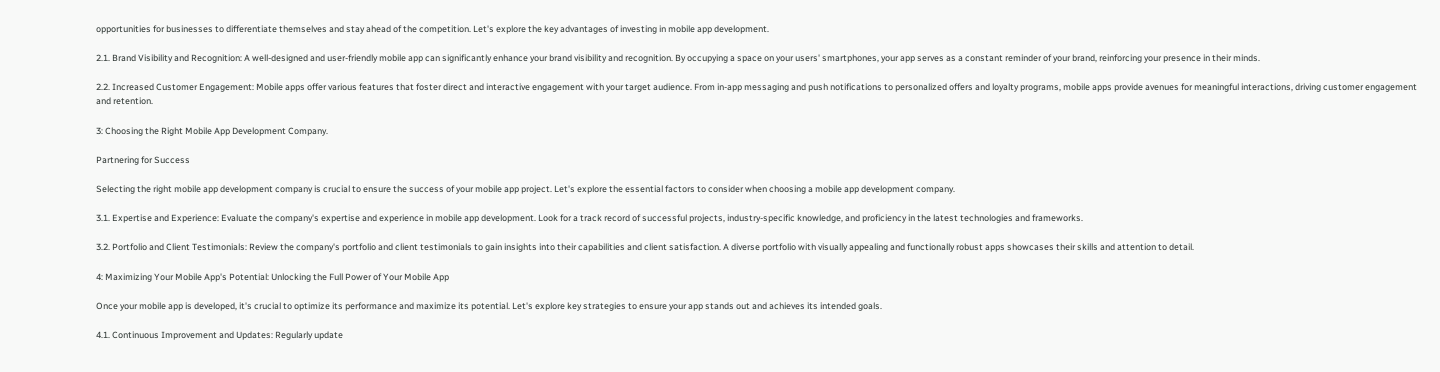opportunities for businesses to differentiate themselves and stay ahead of the competition. Let's explore the key advantages of investing in mobile app development.

2.1. Brand Visibility and Recognition: A well-designed and user-friendly mobile app can significantly enhance your brand visibility and recognition. By occupying a space on your users' smartphones, your app serves as a constant reminder of your brand, reinforcing your presence in their minds.

2.2. Increased Customer Engagement: Mobile apps offer various features that foster direct and interactive engagement with your target audience. From in-app messaging and push notifications to personalized offers and loyalty programs, mobile apps provide avenues for meaningful interactions, driving customer engagement and retention.

3: Choosing the Right Mobile App Development Company.

Partnering for Success

Selecting the right mobile app development company is crucial to ensure the success of your mobile app project. Let's explore the essential factors to consider when choosing a mobile app development company.

3.1. Expertise and Experience: Evaluate the company's expertise and experience in mobile app development. Look for a track record of successful projects, industry-specific knowledge, and proficiency in the latest technologies and frameworks.

3.2. Portfolio and Client Testimonials: Review the company's portfolio and client testimonials to gain insights into their capabilities and client satisfaction. A diverse portfolio with visually appealing and functionally robust apps showcases their skills and attention to detail.

4: Maximizing Your Mobile App's Potential: Unlocking the Full Power of Your Mobile App

Once your mobile app is developed, it's crucial to optimize its performance and maximize its potential. Let's explore key strategies to ensure your app stands out and achieves its intended goals.

4.1. Continuous Improvement and Updates: Regularly update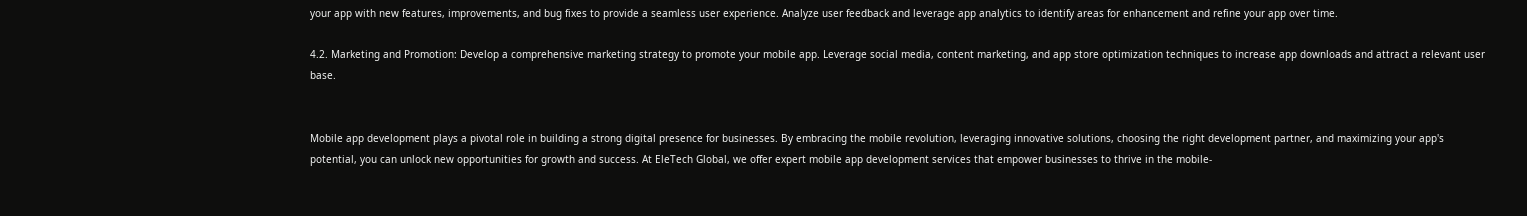your app with new features, improvements, and bug fixes to provide a seamless user experience. Analyze user feedback and leverage app analytics to identify areas for enhancement and refine your app over time.

4.2. Marketing and Promotion: Develop a comprehensive marketing strategy to promote your mobile app. Leverage social media, content marketing, and app store optimization techniques to increase app downloads and attract a relevant user base.


Mobile app development plays a pivotal role in building a strong digital presence for businesses. By embracing the mobile revolution, leveraging innovative solutions, choosing the right development partner, and maximizing your app's potential, you can unlock new opportunities for growth and success. At EleTech Global, we offer expert mobile app development services that empower businesses to thrive in the mobile-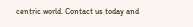centric world. Contact us today and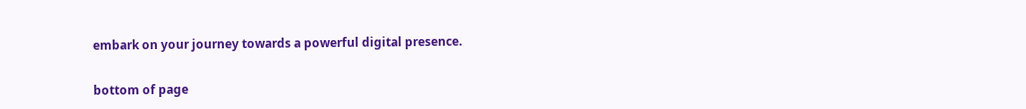embark on your journey towards a powerful digital presence.


bottom of page